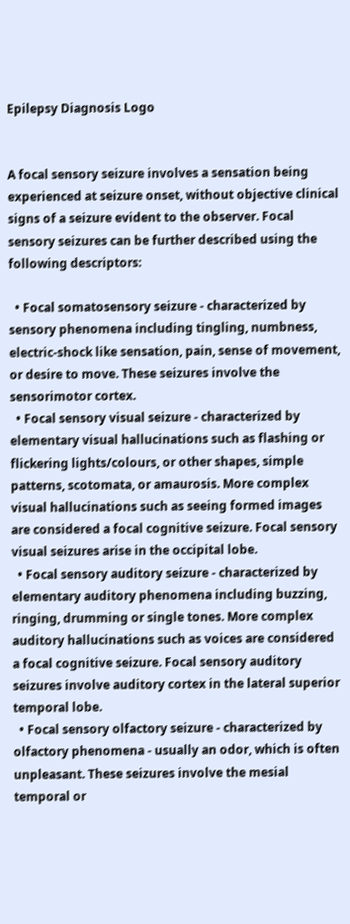Epilepsy Diagnosis Logo


A focal sensory seizure involves a sensation being experienced at seizure onset, without objective clinical signs of a seizure evident to the observer. Focal sensory seizures can be further described using the following descriptors:

  • Focal somatosensory seizure - characterized by sensory phenomena including tingling, numbness, electric-shock like sensation, pain, sense of movement, or desire to move. These seizures involve the sensorimotor cortex.
  • Focal sensory visual seizure - characterized by elementary visual hallucinations such as flashing or flickering lights/colours, or other shapes, simple patterns, scotomata, or amaurosis. More complex visual hallucinations such as seeing formed images are considered a focal cognitive seizure. Focal sensory visual seizures arise in the occipital lobe.
  • Focal sensory auditory seizure - characterized by elementary auditory phenomena including buzzing, ringing, drumming or single tones. More complex auditory hallucinations such as voices are considered a focal cognitive seizure. Focal sensory auditory seizures involve auditory cortex in the lateral superior temporal lobe.
  • Focal sensory olfactory seizure - characterized by olfactory phenomena - usually an odor, which is often unpleasant. These seizures involve the mesial temporal or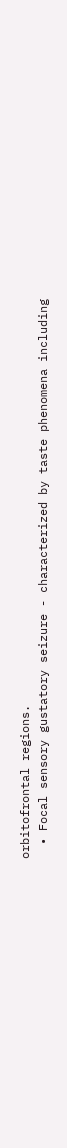orbitofrontal regions.
  • Focal sensory gustatory seizure - characterized by taste phenomena including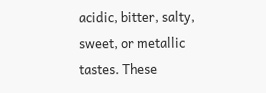acidic, bitter, salty, sweet, or metallic tastes. These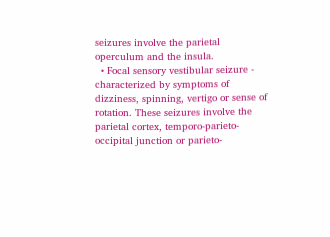seizures involve the parietal operculum and the insula.
  • Focal sensory vestibular seizure - characterized by symptoms of dizziness, spinning, vertigo or sense of rotation. These seizures involve the parietal cortex, temporo-parieto-occipital junction or parieto-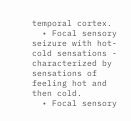temporal cortex.
  • Focal sensory seizure with hot-cold sensations - characterized by sensations of feeling hot and then cold.
  • Focal sensory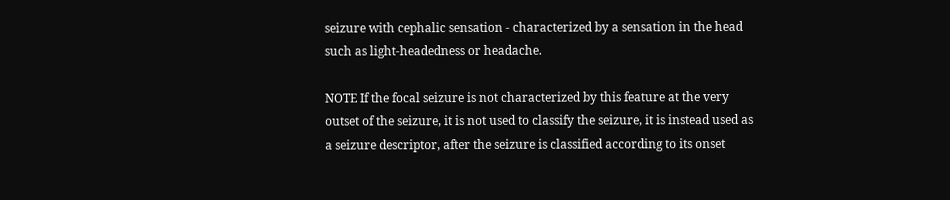seizure with cephalic sensation - characterized by a sensation in the head such as light-headedness or headache.

NOTE If the focal seizure is not characterized by this feature at the very outset of the seizure, it is not used to classify the seizure, it is instead used as a seizure descriptor, after the seizure is classified according to its onset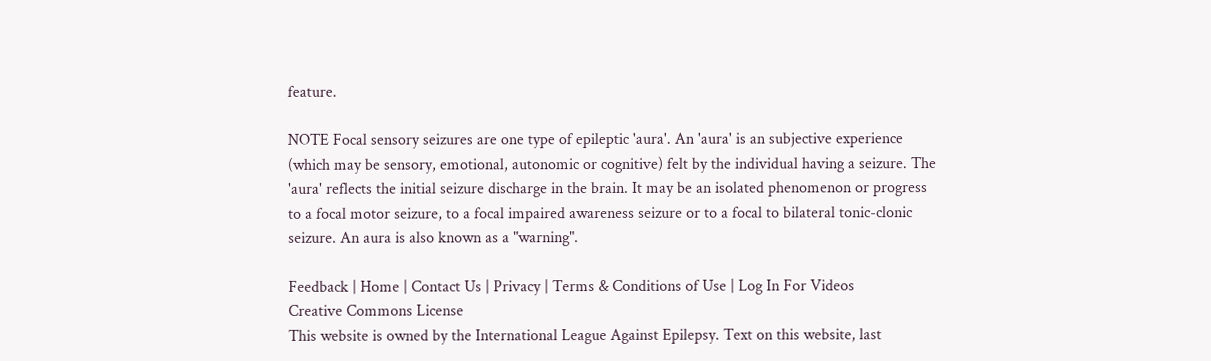feature.

NOTE Focal sensory seizures are one type of epileptic 'aura'. An 'aura' is an subjective experience (which may be sensory, emotional, autonomic or cognitive) felt by the individual having a seizure. The 'aura' reflects the initial seizure discharge in the brain. It may be an isolated phenomenon or progress to a focal motor seizure, to a focal impaired awareness seizure or to a focal to bilateral tonic-clonic seizure. An aura is also known as a "warning".

Feedback | Home | Contact Us | Privacy | Terms & Conditions of Use | Log In For Videos
Creative Commons License
This website is owned by the International League Against Epilepsy. Text on this website, last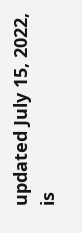updated July 15, 2022,
is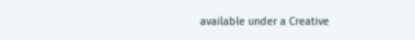available under a Creative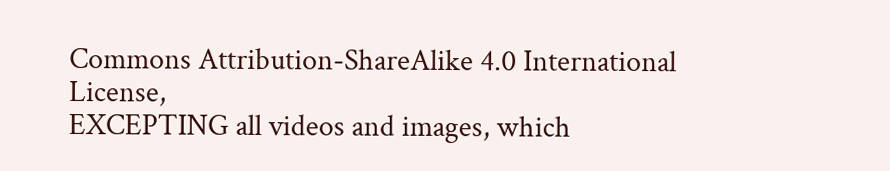Commons Attribution-ShareAlike 4.0 International License,
EXCEPTING all videos and images, which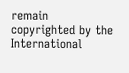remain copyrighted by the International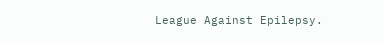League Against Epilepsy.